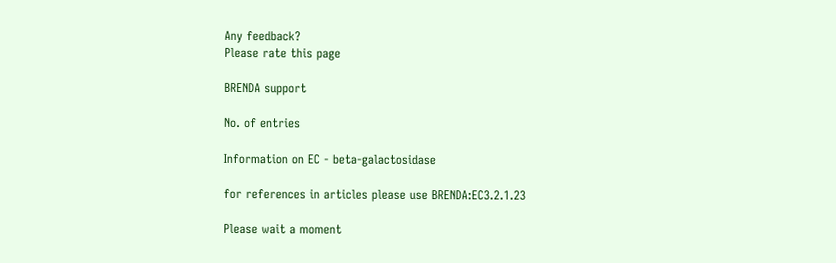Any feedback?
Please rate this page

BRENDA support

No. of entries

Information on EC - beta-galactosidase

for references in articles please use BRENDA:EC3.2.1.23

Please wait a moment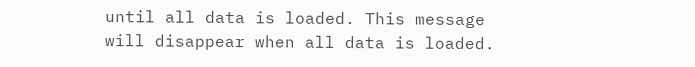until all data is loaded. This message will disappear when all data is loaded.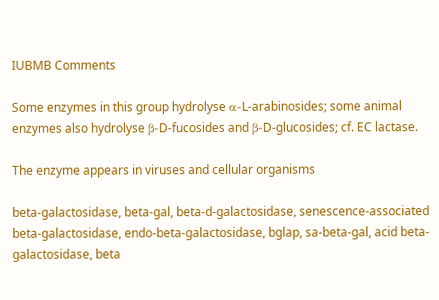IUBMB Comments

Some enzymes in this group hydrolyse α-L-arabinosides; some animal enzymes also hydrolyse β-D-fucosides and β-D-glucosides; cf. EC lactase.

The enzyme appears in viruses and cellular organisms

beta-galactosidase, beta-gal, beta-d-galactosidase, senescence-associated beta-galactosidase, endo-beta-galactosidase, bglap, sa-beta-gal, acid beta-galactosidase, beta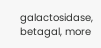galactosidase, betagal, more